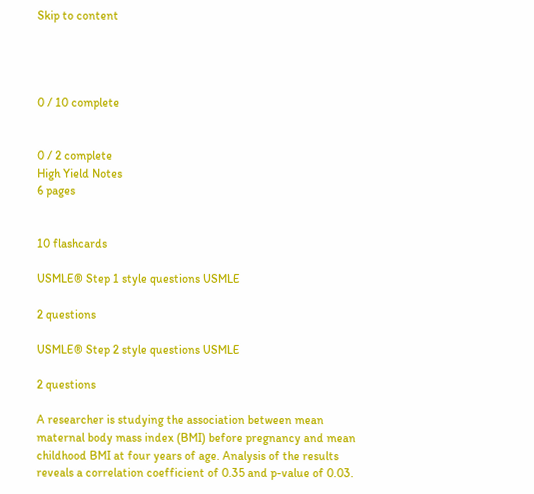Skip to content




0 / 10 complete


0 / 2 complete
High Yield Notes
6 pages


10 flashcards

USMLE® Step 1 style questions USMLE

2 questions

USMLE® Step 2 style questions USMLE

2 questions

A researcher is studying the association between mean maternal body mass index (BMI) before pregnancy and mean childhood BMI at four years of age. Analysis of the results reveals a correlation coefficient of 0.35 and p-value of 0.03.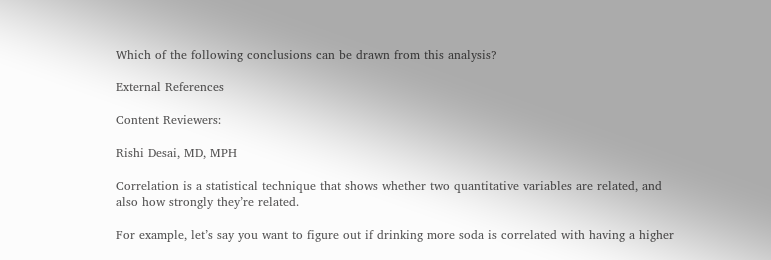Which of the following conclusions can be drawn from this analysis?

External References

Content Reviewers:

Rishi Desai, MD, MPH

Correlation is a statistical technique that shows whether two quantitative variables are related, and also how strongly they’re related.

For example, let’s say you want to figure out if drinking more soda is correlated with having a higher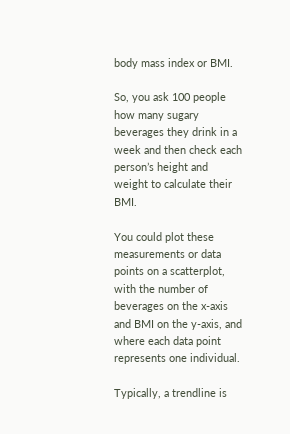body mass index or BMI.

So, you ask 100 people how many sugary beverages they drink in a week and then check each person’s height and weight to calculate their BMI.

You could plot these measurements or data points on a scatterplot, with the number of beverages on the x-axis and BMI on the y-axis, and where each data point represents one individual.

Typically, a trendline is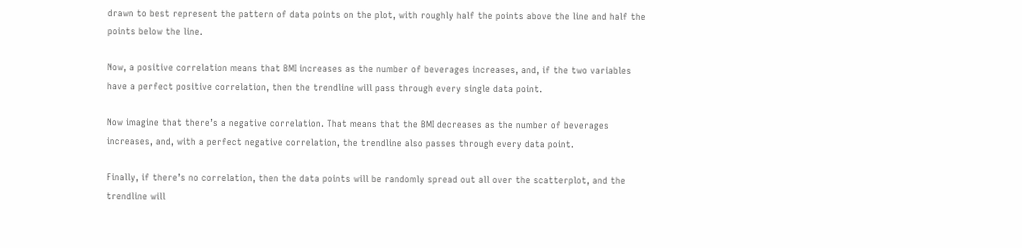drawn to best represent the pattern of data points on the plot, with roughly half the points above the line and half the points below the line.

Now, a positive correlation means that BMI increases as the number of beverages increases, and, if the two variables have a perfect positive correlation, then the trendline will pass through every single data point.

Now imagine that there’s a negative correlation. That means that the BMI decreases as the number of beverages increases, and, with a perfect negative correlation, the trendline also passes through every data point.

Finally, if there’s no correlation, then the data points will be randomly spread out all over the scatterplot, and the trendline will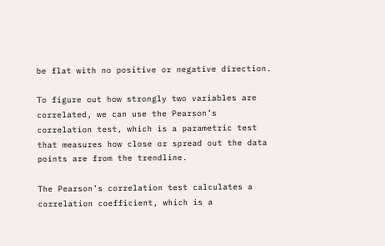be flat with no positive or negative direction.

To figure out how strongly two variables are correlated, we can use the Pearson’s correlation test, which is a parametric test that measures how close or spread out the data points are from the trendline.

The Pearson’s correlation test calculates a correlation coefficient, which is a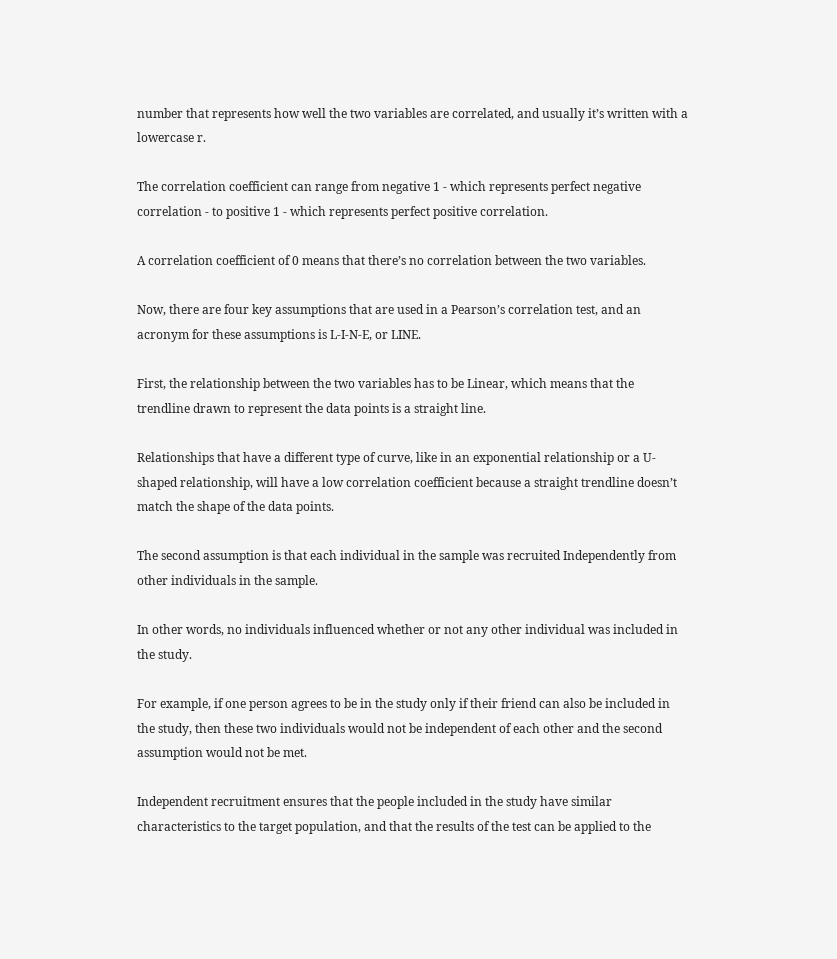number that represents how well the two variables are correlated, and usually it’s written with a lowercase r.

The correlation coefficient can range from negative 1 - which represents perfect negative correlation - to positive 1 - which represents perfect positive correlation.

A correlation coefficient of 0 means that there’s no correlation between the two variables.

Now, there are four key assumptions that are used in a Pearson’s correlation test, and an acronym for these assumptions is L-I-N-E, or LINE.

First, the relationship between the two variables has to be Linear, which means that the trendline drawn to represent the data points is a straight line.

Relationships that have a different type of curve, like in an exponential relationship or a U-shaped relationship, will have a low correlation coefficient because a straight trendline doesn’t match the shape of the data points.

The second assumption is that each individual in the sample was recruited Independently from other individuals in the sample.

In other words, no individuals influenced whether or not any other individual was included in the study.

For example, if one person agrees to be in the study only if their friend can also be included in the study, then these two individuals would not be independent of each other and the second assumption would not be met.

Independent recruitment ensures that the people included in the study have similar characteristics to the target population, and that the results of the test can be applied to the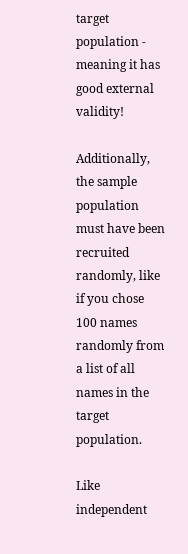target population - meaning it has good external validity!

Additionally, the sample population must have been recruited randomly, like if you chose 100 names randomly from a list of all names in the target population.

Like independent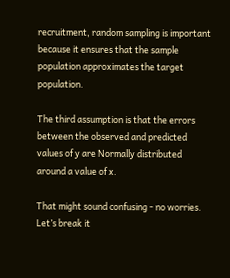recruitment, random sampling is important because it ensures that the sample population approximates the target population.

The third assumption is that the errors between the observed and predicted values of y are Normally distributed around a value of x.

That might sound confusing - no worries. Let’s break it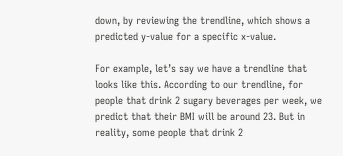down, by reviewing the trendline, which shows a predicted y-value for a specific x-value.

For example, let’s say we have a trendline that looks like this. According to our trendline, for people that drink 2 sugary beverages per week, we predict that their BMI will be around 23. But in reality, some people that drink 2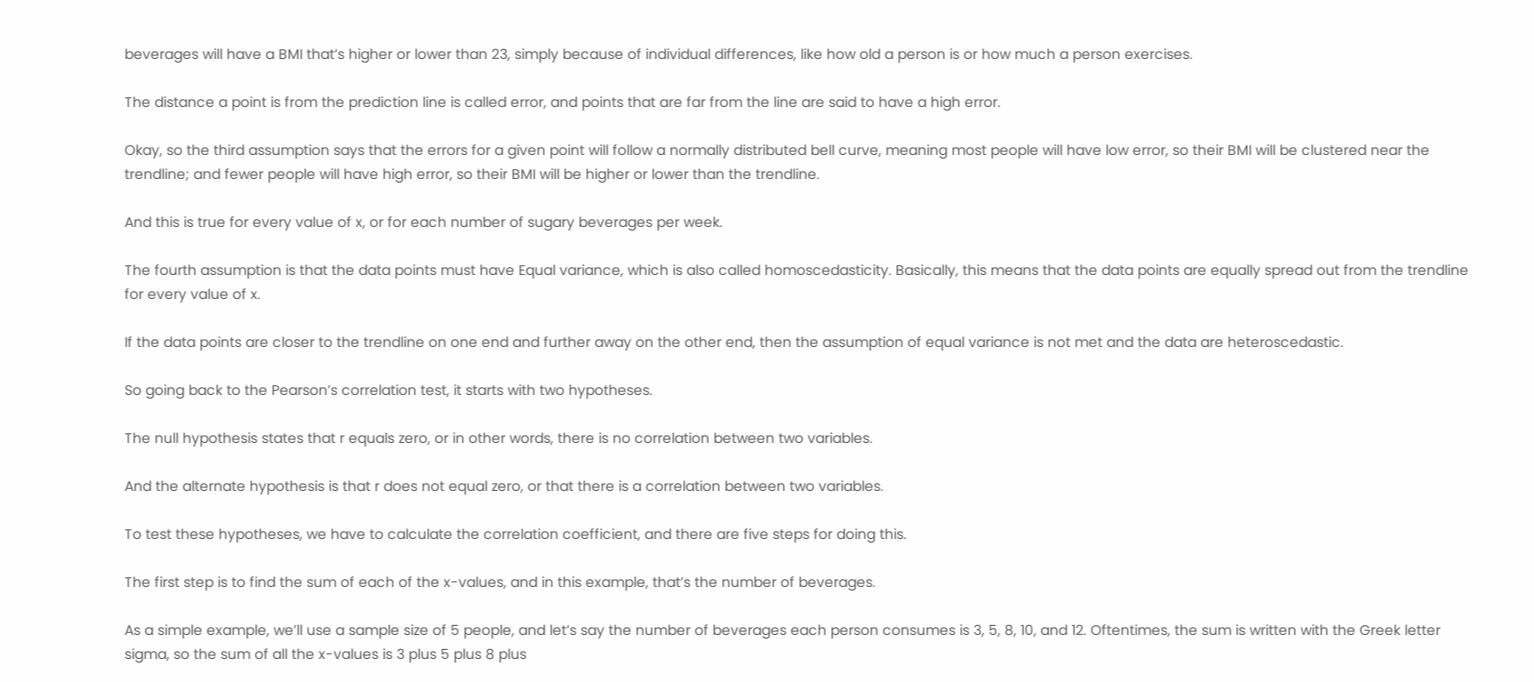beverages will have a BMI that’s higher or lower than 23, simply because of individual differences, like how old a person is or how much a person exercises.

The distance a point is from the prediction line is called error, and points that are far from the line are said to have a high error.

Okay, so the third assumption says that the errors for a given point will follow a normally distributed bell curve, meaning most people will have low error, so their BMI will be clustered near the trendline; and fewer people will have high error, so their BMI will be higher or lower than the trendline.

And this is true for every value of x, or for each number of sugary beverages per week.

The fourth assumption is that the data points must have Equal variance, which is also called homoscedasticity. Basically, this means that the data points are equally spread out from the trendline for every value of x.

If the data points are closer to the trendline on one end and further away on the other end, then the assumption of equal variance is not met and the data are heteroscedastic.

So going back to the Pearson’s correlation test, it starts with two hypotheses.

The null hypothesis states that r equals zero, or in other words, there is no correlation between two variables.

And the alternate hypothesis is that r does not equal zero, or that there is a correlation between two variables.

To test these hypotheses, we have to calculate the correlation coefficient, and there are five steps for doing this.

The first step is to find the sum of each of the x-values, and in this example, that’s the number of beverages.

As a simple example, we’ll use a sample size of 5 people, and let’s say the number of beverages each person consumes is 3, 5, 8, 10, and 12. Oftentimes, the sum is written with the Greek letter sigma, so the sum of all the x-values is 3 plus 5 plus 8 plus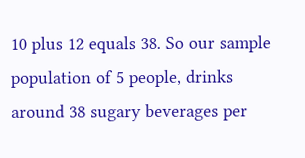10 plus 12 equals 38. So our sample population of 5 people, drinks around 38 sugary beverages per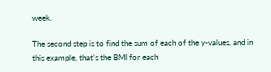week.

The second step is to find the sum of each of the y-values, and in this example, that’s the BMI for each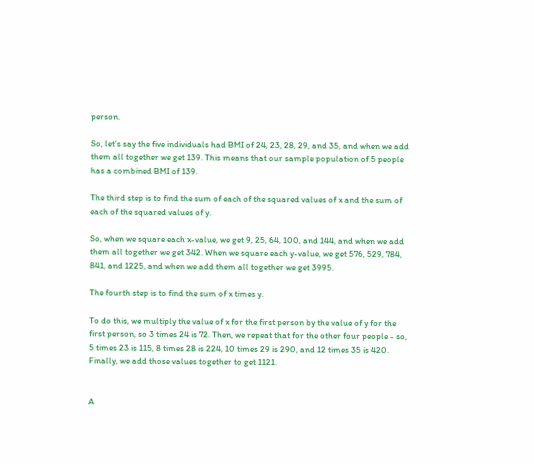person.

So, let’s say the five individuals had BMI of 24, 23, 28, 29, and 35, and when we add them all together we get 139. This means that our sample population of 5 people has a combined BMI of 139.

The third step is to find the sum of each of the squared values of x and the sum of each of the squared values of y.

So, when we square each x-value, we get 9, 25, 64, 100, and 144, and when we add them all together we get 342. When we square each y-value, we get 576, 529, 784, 841, and 1225, and when we add them all together we get 3995.

The fourth step is to find the sum of x times y.

To do this, we multiply the value of x for the first person by the value of y for the first person, so 3 times 24 is 72. Then, we repeat that for the other four people - so, 5 times 23 is 115, 8 times 28 is 224, 10 times 29 is 290, and 12 times 35 is 420. Finally, we add those values together to get 1121.


A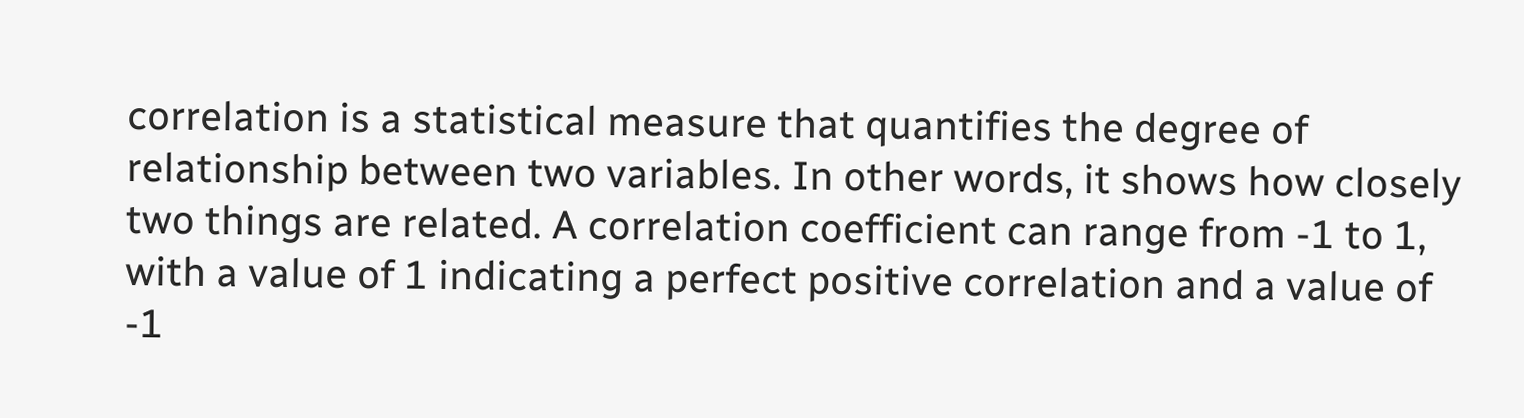correlation is a statistical measure that quantifies the degree of relationship between two variables. In other words, it shows how closely two things are related. A correlation coefficient can range from -1 to 1, with a value of 1 indicating a perfect positive correlation and a value of -1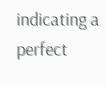indicating a perfect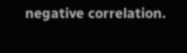negative correlation.